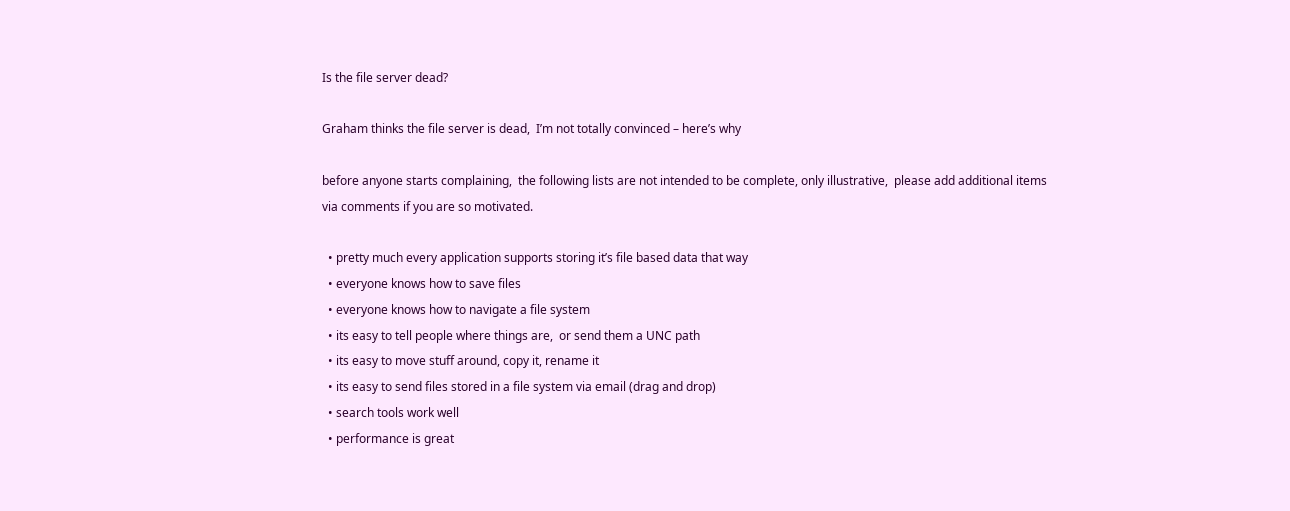Is the file server dead?

Graham thinks the file server is dead,  I’m not totally convinced – here’s why

before anyone starts complaining,  the following lists are not intended to be complete, only illustrative,  please add additional items via comments if you are so motivated.

  • pretty much every application supports storing it’s file based data that way
  • everyone knows how to save files
  • everyone knows how to navigate a file system
  • its easy to tell people where things are,  or send them a UNC path
  • its easy to move stuff around, copy it, rename it
  • its easy to send files stored in a file system via email (drag and drop)
  • search tools work well
  • performance is great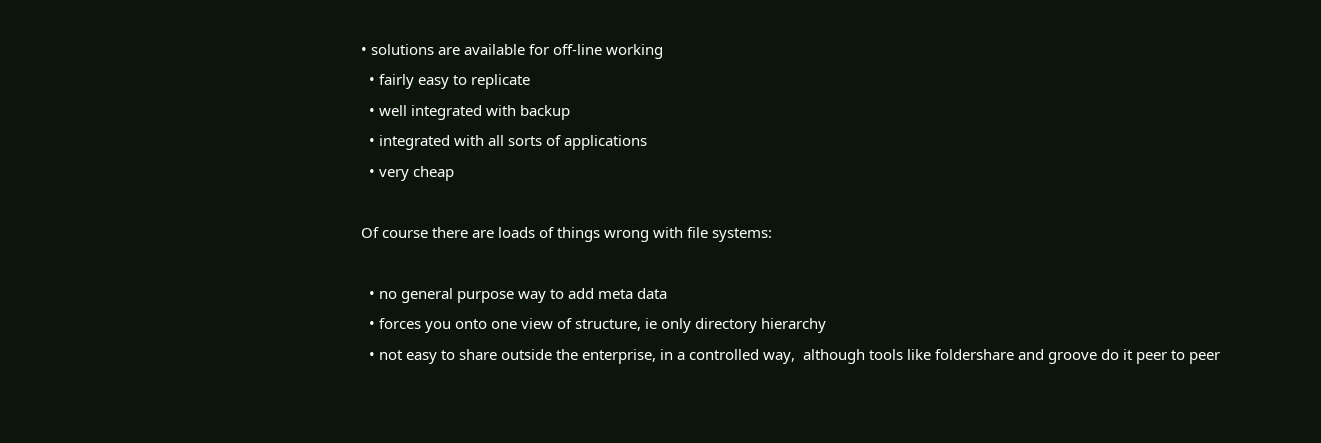• solutions are available for off-line working
  • fairly easy to replicate
  • well integrated with backup
  • integrated with all sorts of applications
  • very cheap

Of course there are loads of things wrong with file systems:

  • no general purpose way to add meta data
  • forces you onto one view of structure, ie only directory hierarchy
  • not easy to share outside the enterprise, in a controlled way,  although tools like foldershare and groove do it peer to peer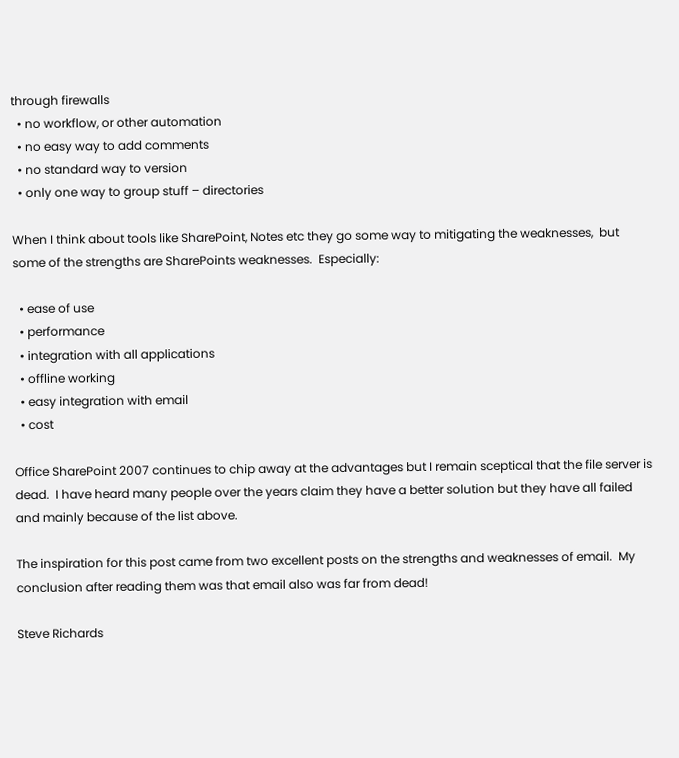through firewalls
  • no workflow, or other automation
  • no easy way to add comments
  • no standard way to version
  • only one way to group stuff – directories

When I think about tools like SharePoint, Notes etc they go some way to mitigating the weaknesses,  but some of the strengths are SharePoints weaknesses.  Especially:

  • ease of use
  • performance
  • integration with all applications
  • offline working
  • easy integration with email
  • cost

Office SharePoint 2007 continues to chip away at the advantages but I remain sceptical that the file server is dead.  I have heard many people over the years claim they have a better solution but they have all failed and mainly because of the list above.

The inspiration for this post came from two excellent posts on the strengths and weaknesses of email.  My conclusion after reading them was that email also was far from dead!

Steve Richards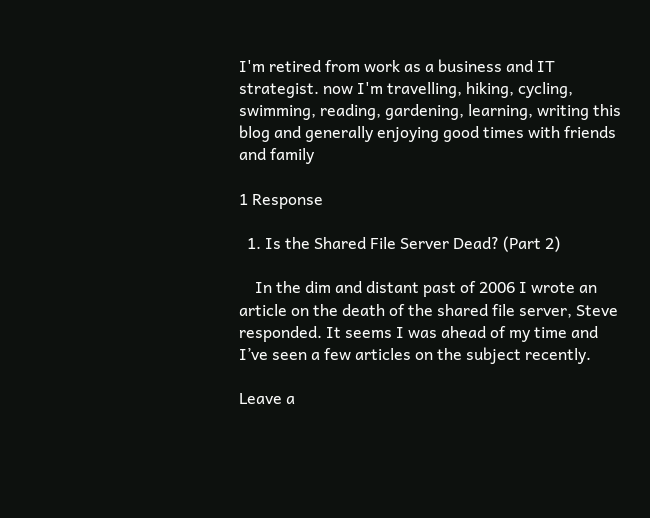I'm retired from work as a business and IT strategist. now I'm travelling, hiking, cycling, swimming, reading, gardening, learning, writing this blog and generally enjoying good times with friends and family

1 Response

  1. Is the Shared File Server Dead? (Part 2)

    In the dim and distant past of 2006 I wrote an article on the death of the shared file server, Steve responded. It seems I was ahead of my time and I’ve seen a few articles on the subject recently.

Leave a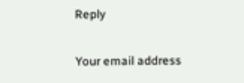Reply

Your email address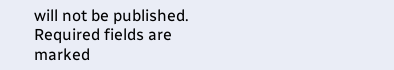will not be published. Required fields are marked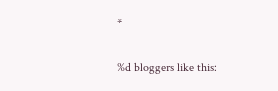*

%d bloggers like this: